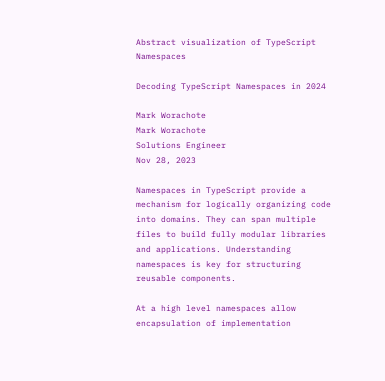Abstract visualization of TypeScript Namespaces

Decoding TypeScript Namespaces in 2024

Mark Worachote
Mark Worachote
Solutions Engineer
Nov 28, 2023

Namespaces in TypeScript provide a mechanism for logically organizing code into domains. They can span multiple files to build fully modular libraries and applications. Understanding namespaces is key for structuring reusable components.

At a high level namespaces allow encapsulation of implementation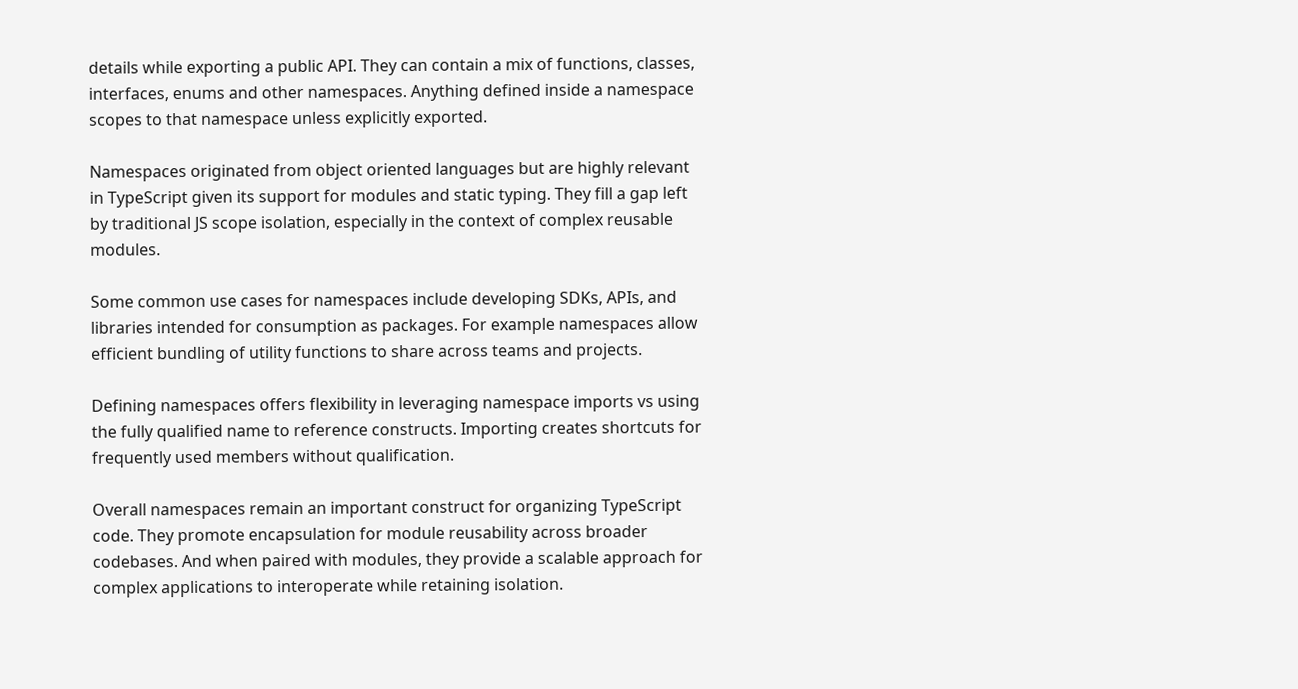details while exporting a public API. They can contain a mix of functions, classes, interfaces, enums and other namespaces. Anything defined inside a namespace scopes to that namespace unless explicitly exported.

Namespaces originated from object oriented languages but are highly relevant in TypeScript given its support for modules and static typing. They fill a gap left by traditional JS scope isolation, especially in the context of complex reusable modules.

Some common use cases for namespaces include developing SDKs, APIs, and libraries intended for consumption as packages. For example namespaces allow efficient bundling of utility functions to share across teams and projects.

Defining namespaces offers flexibility in leveraging namespace imports vs using the fully qualified name to reference constructs. Importing creates shortcuts for frequently used members without qualification.

Overall namespaces remain an important construct for organizing TypeScript code. They promote encapsulation for module reusability across broader codebases. And when paired with modules, they provide a scalable approach for complex applications to interoperate while retaining isolation.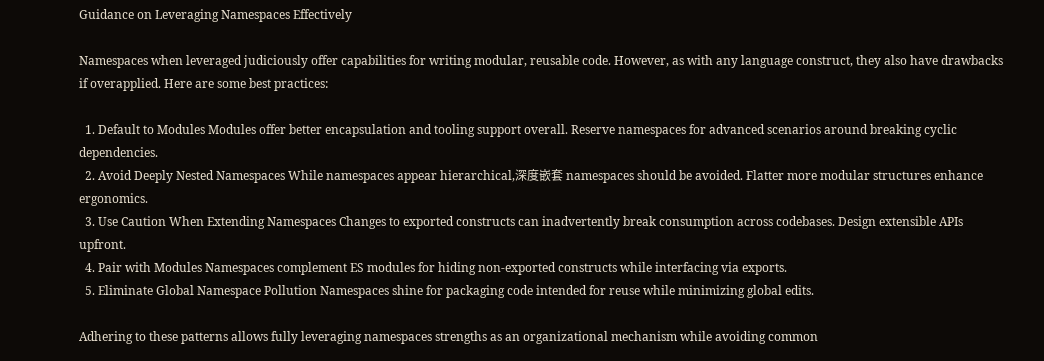Guidance on Leveraging Namespaces Effectively

Namespaces when leveraged judiciously offer capabilities for writing modular, reusable code. However, as with any language construct, they also have drawbacks if overapplied. Here are some best practices:

  1. Default to Modules Modules offer better encapsulation and tooling support overall. Reserve namespaces for advanced scenarios around breaking cyclic dependencies.
  2. Avoid Deeply Nested Namespaces While namespaces appear hierarchical,深度嵌套 namespaces should be avoided. Flatter more modular structures enhance ergonomics.
  3. Use Caution When Extending Namespaces Changes to exported constructs can inadvertently break consumption across codebases. Design extensible APIs upfront.
  4. Pair with Modules Namespaces complement ES modules for hiding non-exported constructs while interfacing via exports.
  5. Eliminate Global Namespace Pollution Namespaces shine for packaging code intended for reuse while minimizing global edits.

Adhering to these patterns allows fully leveraging namespaces strengths as an organizational mechanism while avoiding common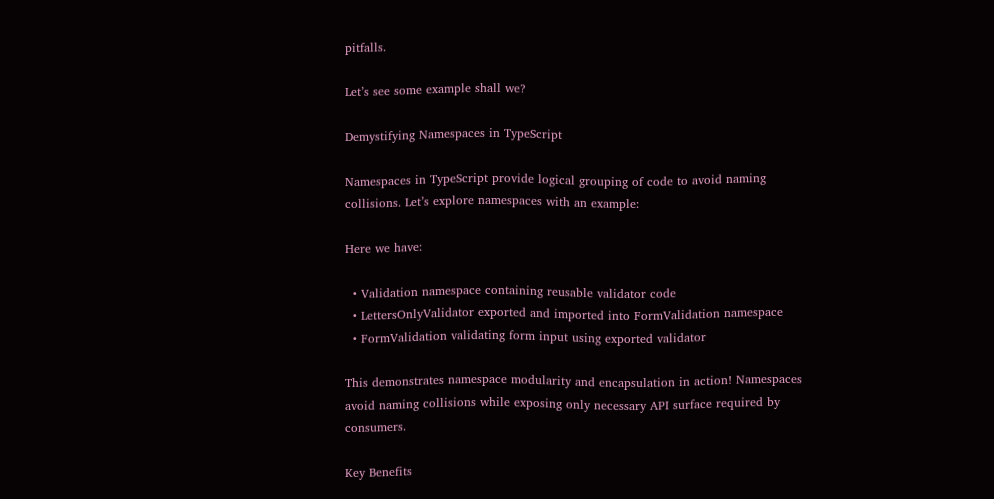pitfalls.

Let’s see some example shall we?

Demystifying Namespaces in TypeScript

Namespaces in TypeScript provide logical grouping of code to avoid naming collisions. Let’s explore namespaces with an example:

Here we have:

  • Validation namespace containing reusable validator code
  • LettersOnlyValidator exported and imported into FormValidation namespace
  • FormValidation validating form input using exported validator

This demonstrates namespace modularity and encapsulation in action! Namespaces avoid naming collisions while exposing only necessary API surface required by consumers.

Key Benefits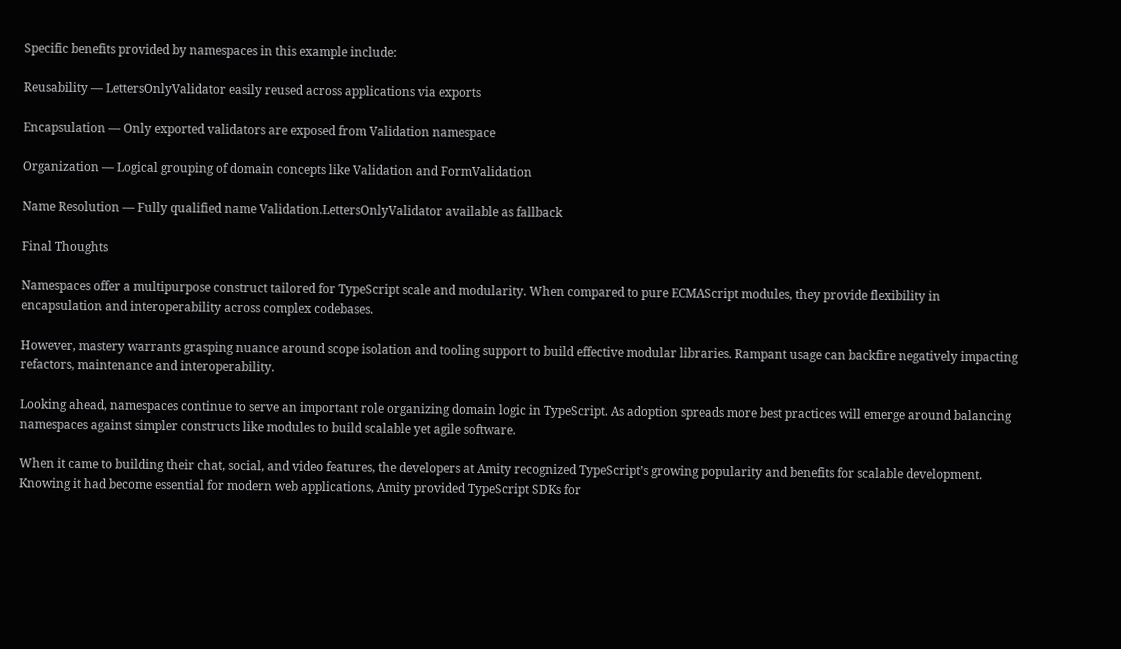Specific benefits provided by namespaces in this example include:

Reusability — LettersOnlyValidator easily reused across applications via exports

Encapsulation — Only exported validators are exposed from Validation namespace

Organization — Logical grouping of domain concepts like Validation and FormValidation

Name Resolution — Fully qualified name Validation.LettersOnlyValidator available as fallback

Final Thoughts

Namespaces offer a multipurpose construct tailored for TypeScript scale and modularity. When compared to pure ECMAScript modules, they provide flexibility in encapsulation and interoperability across complex codebases.

However, mastery warrants grasping nuance around scope isolation and tooling support to build effective modular libraries. Rampant usage can backfire negatively impacting refactors, maintenance and interoperability.

Looking ahead, namespaces continue to serve an important role organizing domain logic in TypeScript. As adoption spreads more best practices will emerge around balancing namespaces against simpler constructs like modules to build scalable yet agile software.

When it came to building their chat, social, and video features, the developers at Amity recognized TypeScript’s growing popularity and benefits for scalable development. Knowing it had become essential for modern web applications, Amity provided TypeScript SDKs for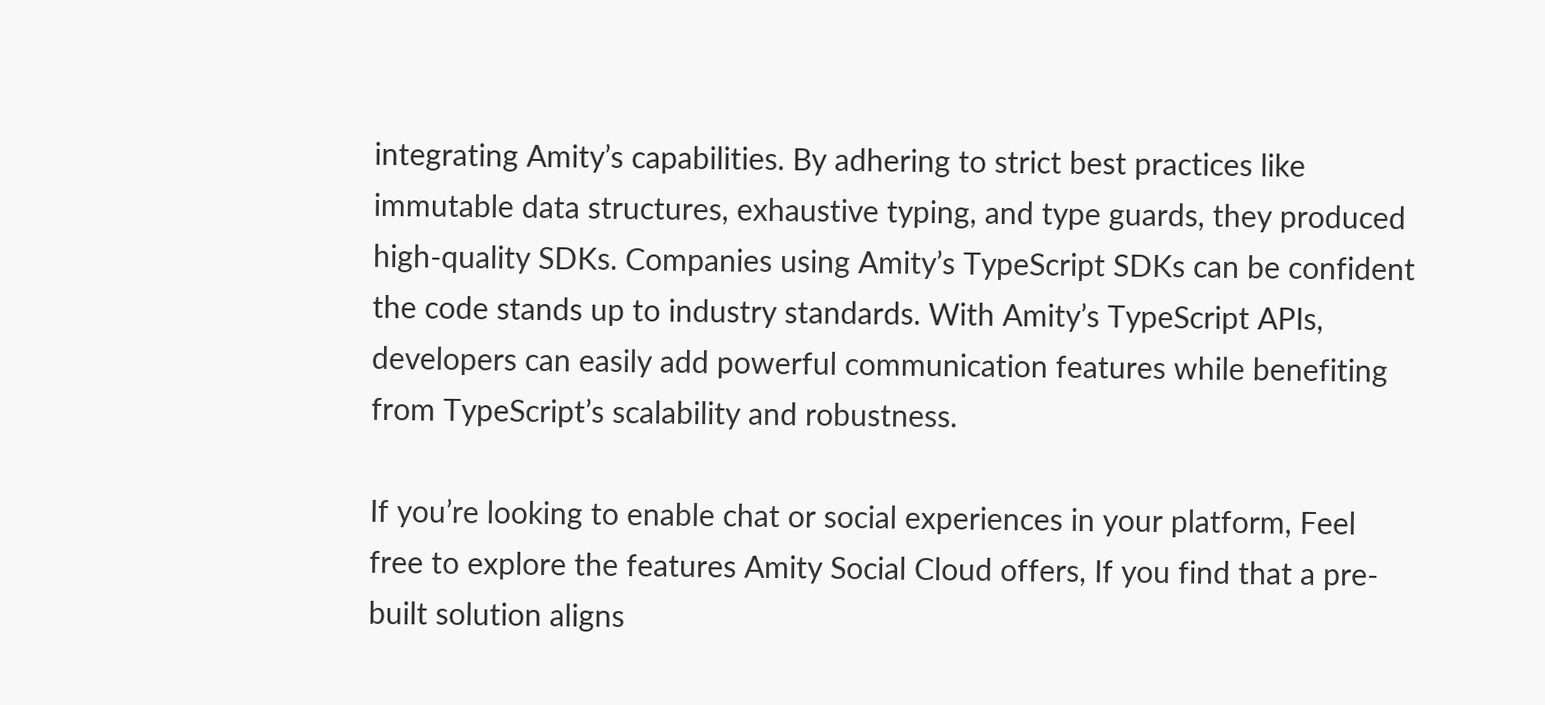integrating Amity’s capabilities. By adhering to strict best practices like immutable data structures, exhaustive typing, and type guards, they produced high-quality SDKs. Companies using Amity’s TypeScript SDKs can be confident the code stands up to industry standards. With Amity’s TypeScript APIs, developers can easily add powerful communication features while benefiting from TypeScript’s scalability and robustness.

If you’re looking to enable chat or social experiences in your platform, Feel free to explore the features Amity Social Cloud offers, If you find that a pre-built solution aligns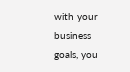with your business goals, you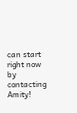can start right now by contacting Amity!